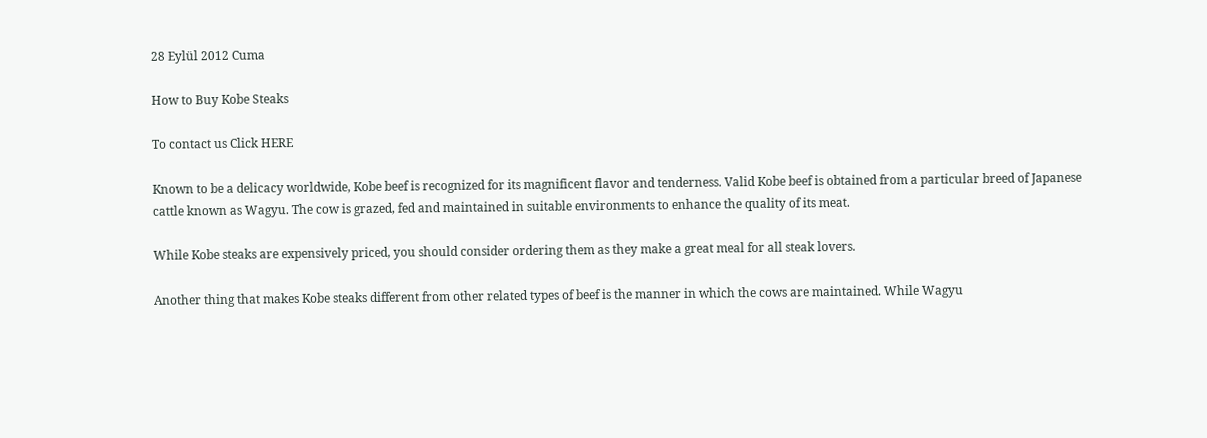28 Eylül 2012 Cuma

How to Buy Kobe Steaks

To contact us Click HERE

Known to be a delicacy worldwide, Kobe beef is recognized for its magnificent flavor and tenderness. Valid Kobe beef is obtained from a particular breed of Japanese cattle known as Wagyu. The cow is grazed, fed and maintained in suitable environments to enhance the quality of its meat.

While Kobe steaks are expensively priced, you should consider ordering them as they make a great meal for all steak lovers.

Another thing that makes Kobe steaks different from other related types of beef is the manner in which the cows are maintained. While Wagyu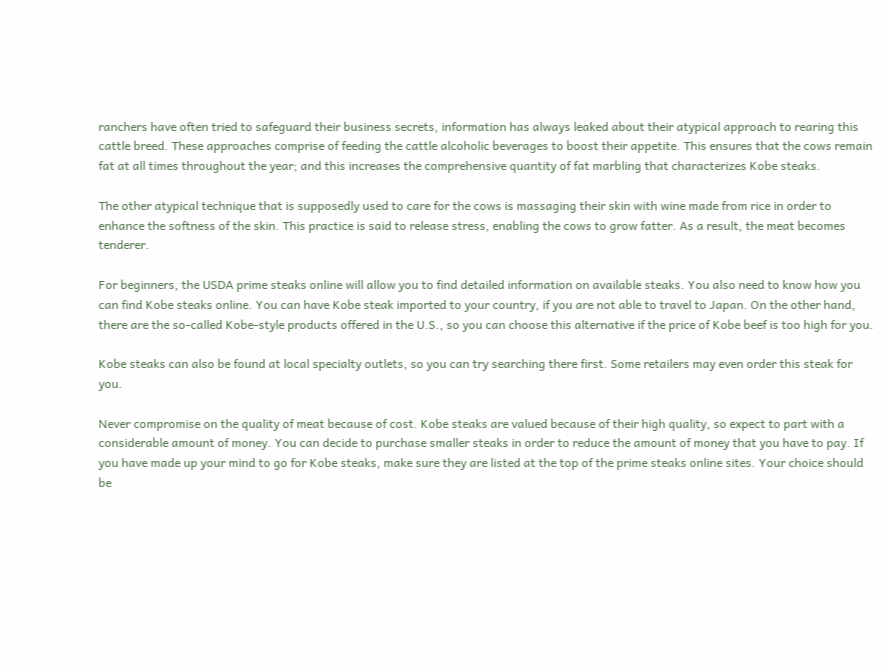ranchers have often tried to safeguard their business secrets, information has always leaked about their atypical approach to rearing this cattle breed. These approaches comprise of feeding the cattle alcoholic beverages to boost their appetite. This ensures that the cows remain fat at all times throughout the year; and this increases the comprehensive quantity of fat marbling that characterizes Kobe steaks.

The other atypical technique that is supposedly used to care for the cows is massaging their skin with wine made from rice in order to enhance the softness of the skin. This practice is said to release stress, enabling the cows to grow fatter. As a result, the meat becomes tenderer.

For beginners, the USDA prime steaks online will allow you to find detailed information on available steaks. You also need to know how you can find Kobe steaks online. You can have Kobe steak imported to your country, if you are not able to travel to Japan. On the other hand, there are the so-called Kobe-style products offered in the U.S., so you can choose this alternative if the price of Kobe beef is too high for you.

Kobe steaks can also be found at local specialty outlets, so you can try searching there first. Some retailers may even order this steak for you.

Never compromise on the quality of meat because of cost. Kobe steaks are valued because of their high quality, so expect to part with a considerable amount of money. You can decide to purchase smaller steaks in order to reduce the amount of money that you have to pay. If you have made up your mind to go for Kobe steaks, make sure they are listed at the top of the prime steaks online sites. Your choice should be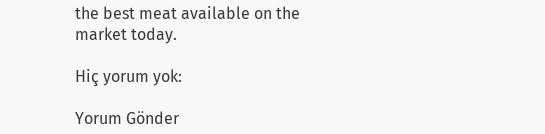the best meat available on the market today.

Hiç yorum yok:

Yorum Gönder